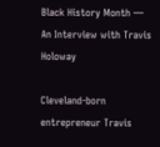Black History Month — An Interview with Travis Holoway

Cleveland-born entrepreneur Travis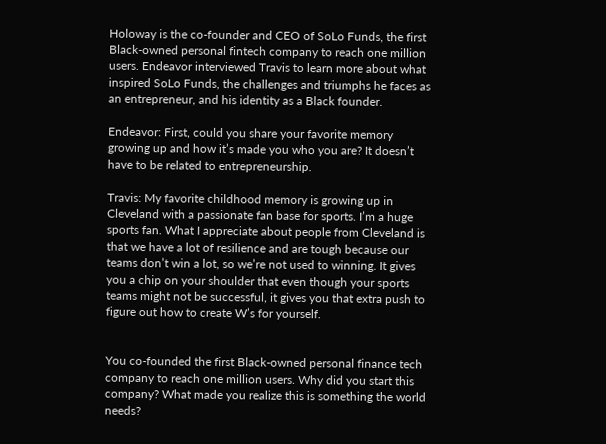Holoway is the co-founder and CEO of SoLo Funds, the first Black-owned personal fintech company to reach one million users. Endeavor interviewed Travis to learn more about what inspired SoLo Funds, the challenges and triumphs he faces as an entrepreneur, and his identity as a Black founder.

Endeavor: First, could you share your favorite memory growing up and how it’s made you who you are? It doesn’t have to be related to entrepreneurship.

Travis: My favorite childhood memory is growing up in Cleveland with a passionate fan base for sports. I’m a huge sports fan. What I appreciate about people from Cleveland is that we have a lot of resilience and are tough because our teams don’t win a lot, so we’re not used to winning. It gives you a chip on your shoulder that even though your sports teams might not be successful, it gives you that extra push to figure out how to create W’s for yourself.


You co-founded the first Black-owned personal finance tech company to reach one million users. Why did you start this company? What made you realize this is something the world needs?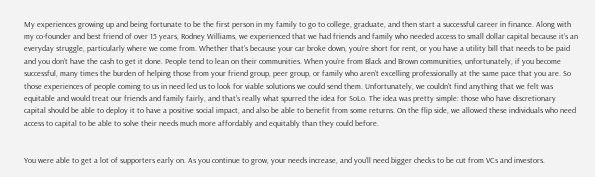My experiences growing up and being fortunate to be the first person in my family to go to college, graduate, and then start a successful career in finance. Along with my co-founder and best friend of over 15 years, Rodney Williams, we experienced that we had friends and family who needed access to small dollar capital because it’s an everyday struggle, particularly where we come from. Whether that’s because your car broke down, you’re short for rent, or you have a utility bill that needs to be paid and you don’t have the cash to get it done. People tend to lean on their communities. When you’re from Black and Brown communities, unfortunately, if you become successful, many times the burden of helping those from your friend group, peer group, or family who aren’t excelling professionally at the same pace that you are. So those experiences of people coming to us in need led us to look for viable solutions we could send them. Unfortunately, we couldn’t find anything that we felt was equitable and would treat our friends and family fairly, and that’s really what spurred the idea for SoLo. The idea was pretty simple: those who have discretionary capital should be able to deploy it to have a positive social impact, and also be able to benefit from some returns. On the flip side, we allowed these individuals who need access to capital to be able to solve their needs much more affordably and equitably than they could before.


You were able to get a lot of supporters early on. As you continue to grow, your needs increase, and you’ll need bigger checks to be cut from VCs and investors.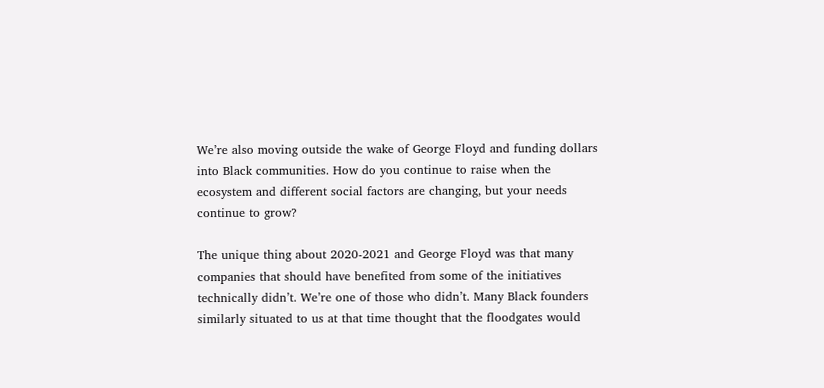We’re also moving outside the wake of George Floyd and funding dollars into Black communities. How do you continue to raise when the ecosystem and different social factors are changing, but your needs continue to grow?

The unique thing about 2020-2021 and George Floyd was that many companies that should have benefited from some of the initiatives technically didn’t. We’re one of those who didn’t. Many Black founders similarly situated to us at that time thought that the floodgates would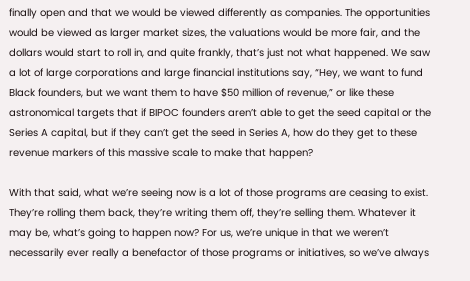finally open and that we would be viewed differently as companies. The opportunities would be viewed as larger market sizes, the valuations would be more fair, and the dollars would start to roll in, and quite frankly, that’s just not what happened. We saw a lot of large corporations and large financial institutions say, “Hey, we want to fund Black founders, but we want them to have $50 million of revenue,” or like these astronomical targets that if BIPOC founders aren’t able to get the seed capital or the Series A capital, but if they can’t get the seed in Series A, how do they get to these revenue markers of this massive scale to make that happen?

With that said, what we’re seeing now is a lot of those programs are ceasing to exist. They’re rolling them back, they’re writing them off, they’re selling them. Whatever it may be, what’s going to happen now? For us, we’re unique in that we weren’t necessarily ever really a benefactor of those programs or initiatives, so we’ve always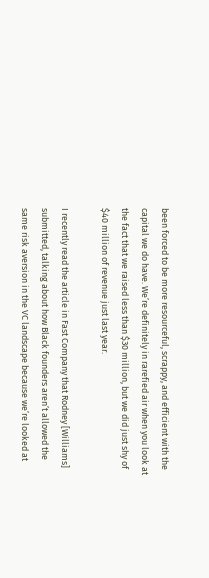been forced to be more resourceful, scrappy, and efficient with the capital we do have. We’re definitely in rarefied air when you look at the fact that we raised less than $30 million, but we did just shy of $40 million of revenue just last year.

I recently read the article in Fast Company that Rodney [Williams] submitted, talking about how Black founders aren’t allowed the same risk aversion in the VC landscape because we’re looked at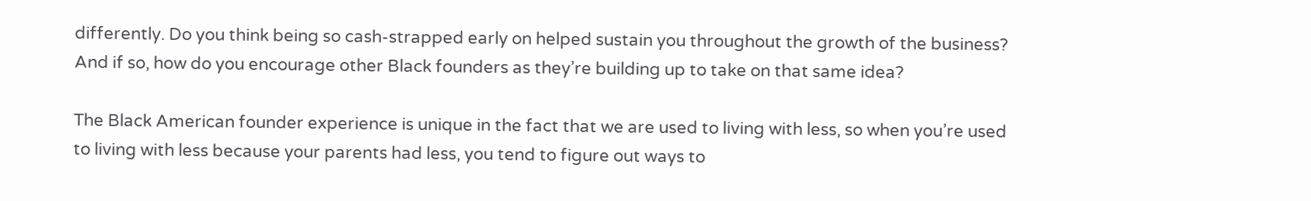differently. Do you think being so cash-strapped early on helped sustain you throughout the growth of the business? And if so, how do you encourage other Black founders as they’re building up to take on that same idea?

The Black American founder experience is unique in the fact that we are used to living with less, so when you’re used to living with less because your parents had less, you tend to figure out ways to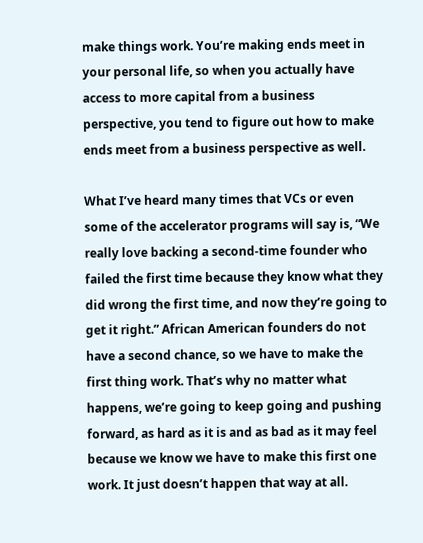make things work. You’re making ends meet in your personal life, so when you actually have access to more capital from a business perspective, you tend to figure out how to make ends meet from a business perspective as well.

What I’ve heard many times that VCs or even some of the accelerator programs will say is, “We really love backing a second-time founder who failed the first time because they know what they did wrong the first time, and now they’re going to get it right.” African American founders do not have a second chance, so we have to make the first thing work. That’s why no matter what happens, we’re going to keep going and pushing forward, as hard as it is and as bad as it may feel because we know we have to make this first one work. It just doesn’t happen that way at all.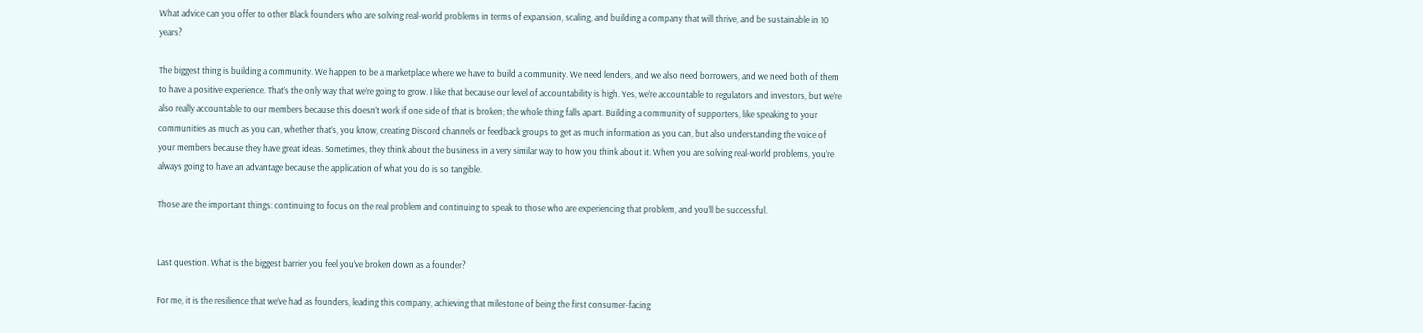What advice can you offer to other Black founders who are solving real-world problems in terms of expansion, scaling, and building a company that will thrive, and be sustainable in 10 years?

The biggest thing is building a community. We happen to be a marketplace where we have to build a community. We need lenders, and we also need borrowers, and we need both of them to have a positive experience. That’s the only way that we’re going to grow. I like that because our level of accountability is high. Yes, we’re accountable to regulators and investors, but we’re also really accountable to our members because this doesn’t work if one side of that is broken; the whole thing falls apart. Building a community of supporters, like speaking to your communities as much as you can, whether that’s, you know, creating Discord channels or feedback groups to get as much information as you can, but also understanding the voice of your members because they have great ideas. Sometimes, they think about the business in a very similar way to how you think about it. When you are solving real-world problems, you’re always going to have an advantage because the application of what you do is so tangible.

Those are the important things: continuing to focus on the real problem and continuing to speak to those who are experiencing that problem, and you’ll be successful.


Last question. What is the biggest barrier you feel you’ve broken down as a founder?

For me, it is the resilience that we’ve had as founders, leading this company, achieving that milestone of being the first consumer-facing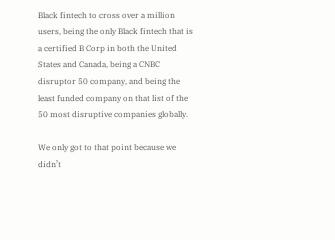Black fintech to cross over a million users, being the only Black fintech that is a certified B Corp in both the United States and Canada, being a CNBC disruptor 50 company, and being the least funded company on that list of the 50 most disruptive companies globally.

We only got to that point because we didn’t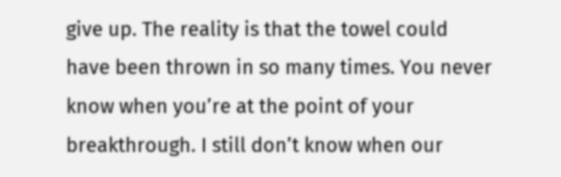give up. The reality is that the towel could have been thrown in so many times. You never know when you’re at the point of your breakthrough. I still don’t know when our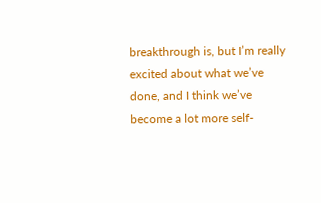breakthrough is, but I’m really excited about what we’ve done, and I think we’ve become a lot more self-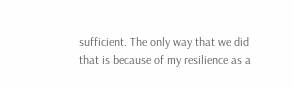sufficient. The only way that we did that is because of my resilience as a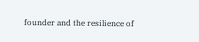founder and the resilience of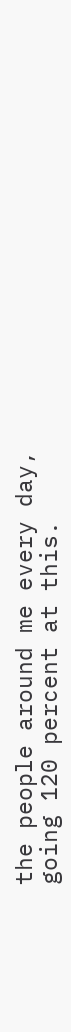the people around me every day, going 120 percent at this.